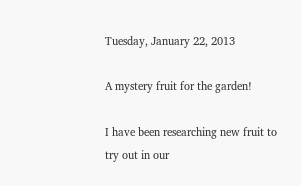Tuesday, January 22, 2013

A mystery fruit for the garden!

I have been researching new fruit to try out in our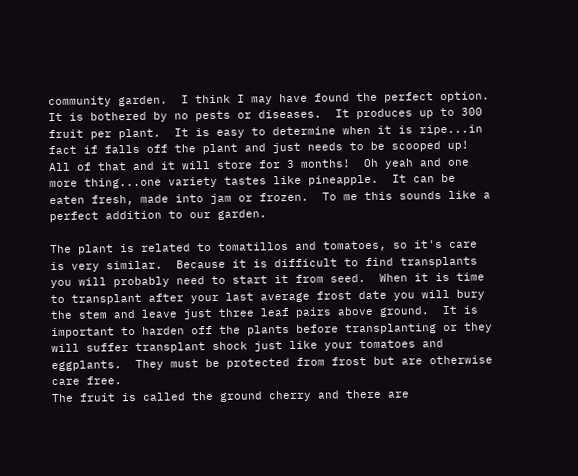community garden.  I think I may have found the perfect option.  It is bothered by no pests or diseases.  It produces up to 300 fruit per plant.  It is easy to determine when it is ripe...in fact if falls off the plant and just needs to be scooped up!  All of that and it will store for 3 months!  Oh yeah and one more thing...one variety tastes like pineapple.  It can be eaten fresh, made into jam or frozen.  To me this sounds like a perfect addition to our garden.

The plant is related to tomatillos and tomatoes, so it's care is very similar.  Because it is difficult to find transplants you will probably need to start it from seed.  When it is time to transplant after your last average frost date you will bury the stem and leave just three leaf pairs above ground.  It is important to harden off the plants before transplanting or they will suffer transplant shock just like your tomatoes and eggplants.  They must be protected from frost but are otherwise care free.
The fruit is called the ground cherry and there are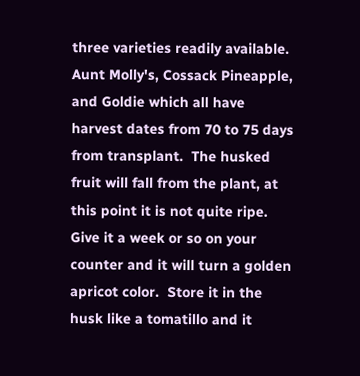three varieties readily available. Aunt Molly's, Cossack Pineapple, and Goldie which all have harvest dates from 70 to 75 days from transplant.  The husked fruit will fall from the plant, at this point it is not quite ripe.  Give it a week or so on your counter and it will turn a golden apricot color.  Store it in the husk like a tomatillo and it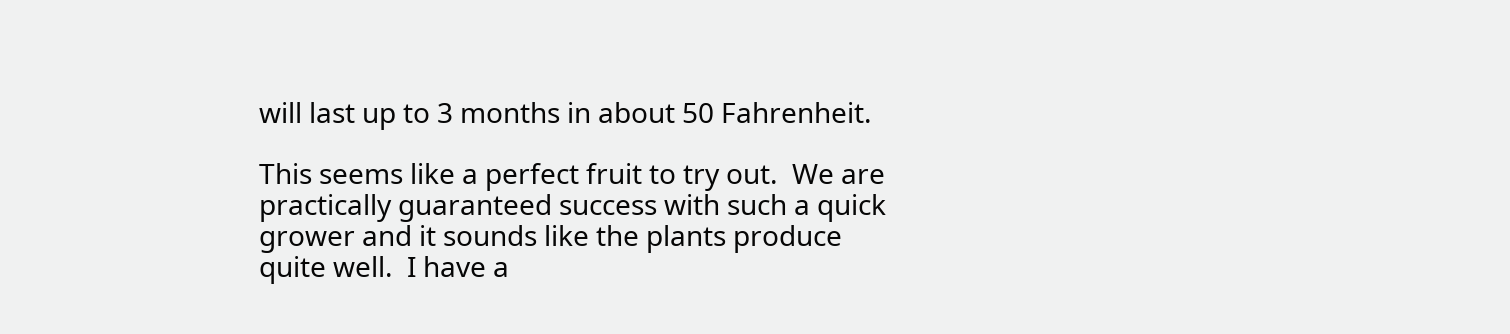will last up to 3 months in about 50 Fahrenheit.

This seems like a perfect fruit to try out.  We are practically guaranteed success with such a quick grower and it sounds like the plants produce quite well.  I have a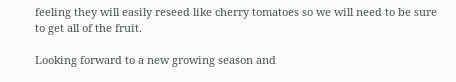feeling they will easily reseed like cherry tomatoes so we will need to be sure to get all of the fruit.

Looking forward to a new growing season and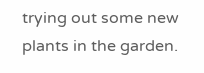trying out some new plants in the garden.